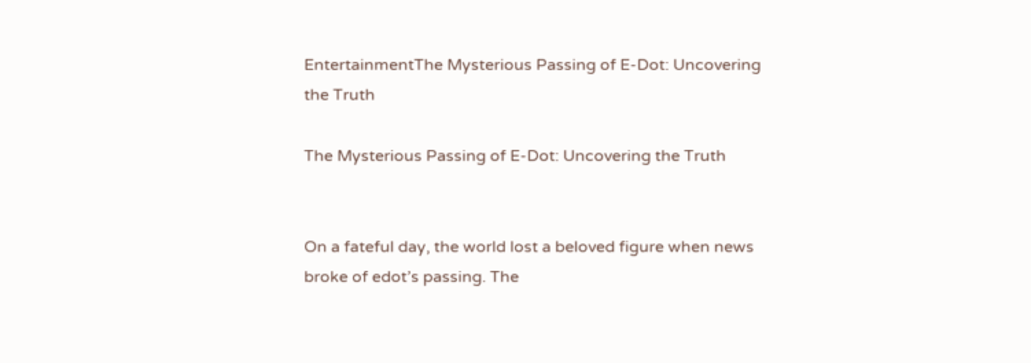EntertainmentThe Mysterious Passing of E-Dot: Uncovering the Truth

The Mysterious Passing of E-Dot: Uncovering the Truth


On a fateful day, the world lost a beloved figure when news broke of edot’s passing. The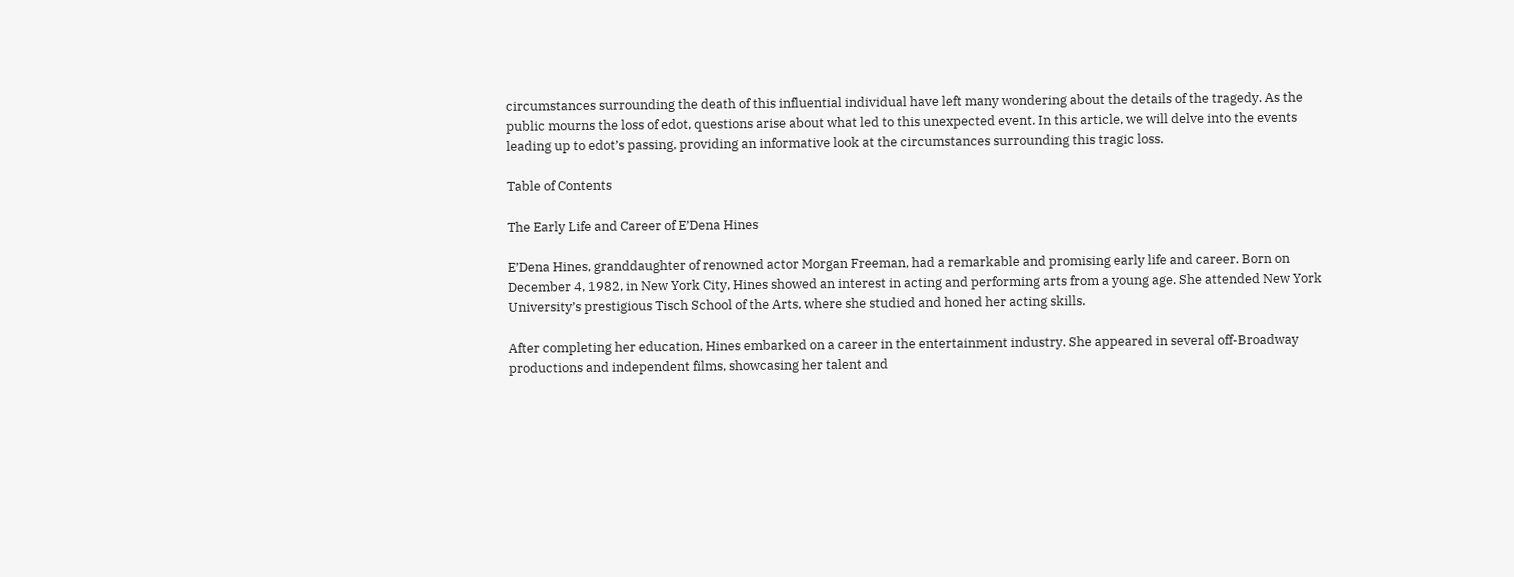circumstances surrounding the death of this influential individual have left many wondering about the details of the tragedy. As the public mourns the loss of edot, questions arise about what led to this unexpected event. In this article, we will delve into the events leading up to edot’s passing, providing an informative look at the circumstances surrounding this tragic loss.

Table of Contents

The Early Life and Career of E’Dena Hines

E’Dena Hines, granddaughter of renowned actor Morgan Freeman, had a remarkable and promising early life and career. Born on December 4, 1982, in New York City, Hines showed an interest in acting and performing arts from a young age. She attended New York University’s prestigious Tisch School of the Arts, where she studied and honed her acting skills.

After completing her education, Hines embarked on a career in the entertainment industry. She appeared in several off-Broadway productions and independent films, showcasing her talent and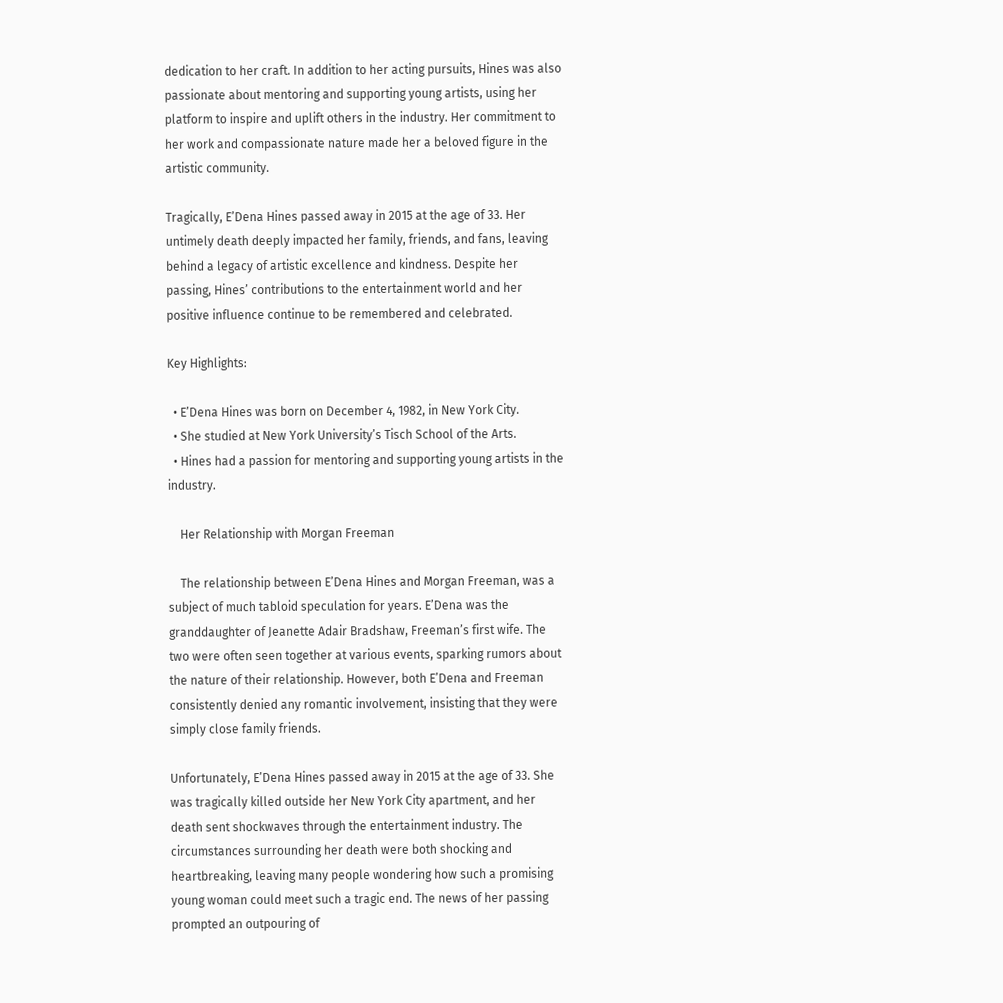dedication to her craft. In addition to her acting pursuits, Hines was also passionate about mentoring and supporting young artists, using her platform to inspire and uplift others in the industry. Her commitment to her work and compassionate nature made her a beloved figure in the artistic community.

Tragically, E’Dena Hines passed away in 2015 at the age of 33. Her untimely death deeply impacted her family, friends, and fans, leaving behind a legacy of artistic excellence and kindness. Despite her passing, Hines’ contributions to the entertainment world and her positive influence continue to be remembered and celebrated.

Key Highlights:

  • E’Dena Hines was born on December 4, 1982, in New York City.
  • She studied at New York University’s Tisch School of the Arts.
  • Hines had a passion for mentoring and supporting young artists in the industry.

    Her Relationship with Morgan Freeman

    The relationship between E’Dena Hines and Morgan Freeman, was a subject of much tabloid speculation for years. E’Dena was the granddaughter of Jeanette Adair Bradshaw, Freeman’s first wife. The two were often seen together at various events, sparking rumors about the nature of their relationship. However, both E’Dena and Freeman consistently denied any romantic involvement, insisting that they were simply close family friends.

Unfortunately, E’Dena Hines passed away in 2015 at the age of 33. She was tragically killed outside her New York City apartment, and her death sent shockwaves through the entertainment industry. The circumstances surrounding her death were both shocking and heartbreaking, leaving many people wondering how such a promising young woman could meet such a tragic end. The news of her passing prompted an outpouring of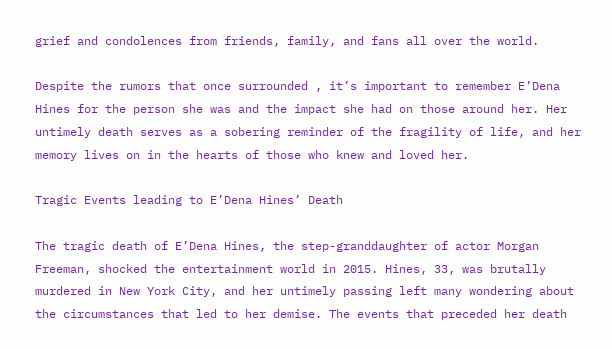grief and condolences from friends, family, and fans all over the world.

Despite the rumors that once surrounded , it’s important to remember E’Dena Hines for the person she was and the impact she had on those around her. Her untimely death serves as a sobering reminder of the fragility of life, and her memory lives on in the hearts of those who knew and loved her.

Tragic Events leading to E’Dena Hines’ Death

The tragic death of E’Dena Hines, the step-granddaughter of actor Morgan Freeman, shocked the entertainment world in 2015. Hines, 33, was brutally murdered in New York City, and her untimely passing left many wondering about the circumstances that led to her demise. The events that preceded her death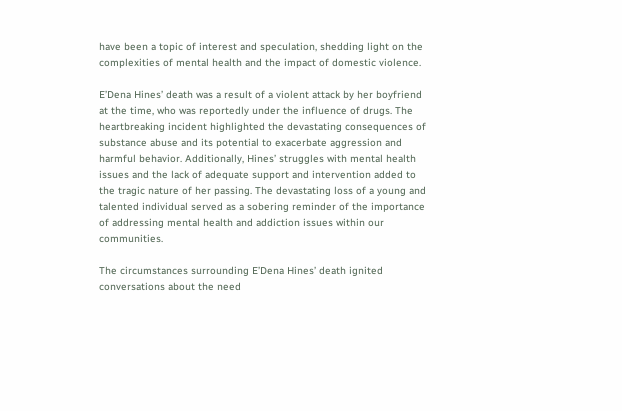have been a topic of interest and speculation, shedding light on the complexities of mental health and the impact of domestic violence.

E’Dena Hines’ death was a result of a violent attack by her boyfriend at the time, who was reportedly under the influence of drugs. The heartbreaking incident highlighted the devastating consequences of substance abuse and its potential to exacerbate aggression and harmful behavior. Additionally, Hines’ struggles with mental health issues and the lack of adequate support and intervention added to the tragic nature of her passing. The devastating loss of a young and talented individual served as a sobering reminder of the importance of addressing mental health and addiction issues within our communities.

The circumstances surrounding E’Dena Hines’ death ignited conversations about the need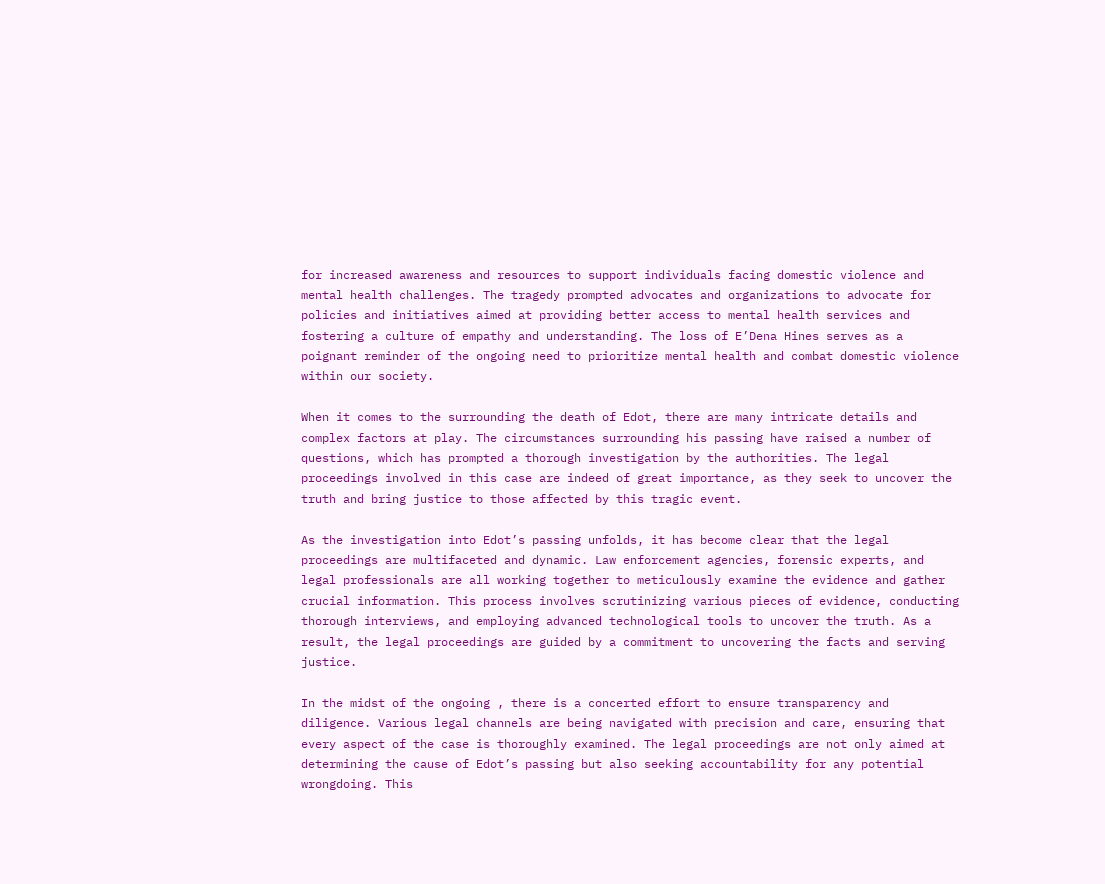for increased awareness and resources to support individuals facing domestic violence and mental health challenges. The tragedy prompted advocates and organizations to advocate for policies and initiatives aimed at providing better access to mental health services and fostering a culture of empathy and understanding. The loss of E’Dena Hines serves as a poignant reminder of the ongoing need to prioritize mental health and combat domestic violence within our society.

When it comes to the surrounding the death of Edot, there are many intricate details and complex factors at play. The circumstances surrounding his passing have raised a number of questions, which has prompted a thorough investigation by the authorities. The legal proceedings involved in this case are indeed of great importance, as they seek to uncover the truth and bring justice to those affected by this tragic event.

As the investigation into Edot’s passing unfolds, it has become clear that the legal proceedings are multifaceted and dynamic. Law enforcement agencies, forensic experts, and legal professionals are all working together to meticulously examine the evidence and gather crucial information. This process involves scrutinizing various pieces of evidence, conducting thorough interviews, and employing advanced technological tools to uncover the truth. As a result, the legal proceedings are guided by a commitment to uncovering the facts and serving justice.

In the midst of the ongoing , there is a concerted effort to ensure transparency and diligence. Various legal channels are being navigated with precision and care, ensuring that every aspect of the case is thoroughly examined. The legal proceedings are not only aimed at determining the cause of Edot’s passing but also seeking accountability for any potential wrongdoing. This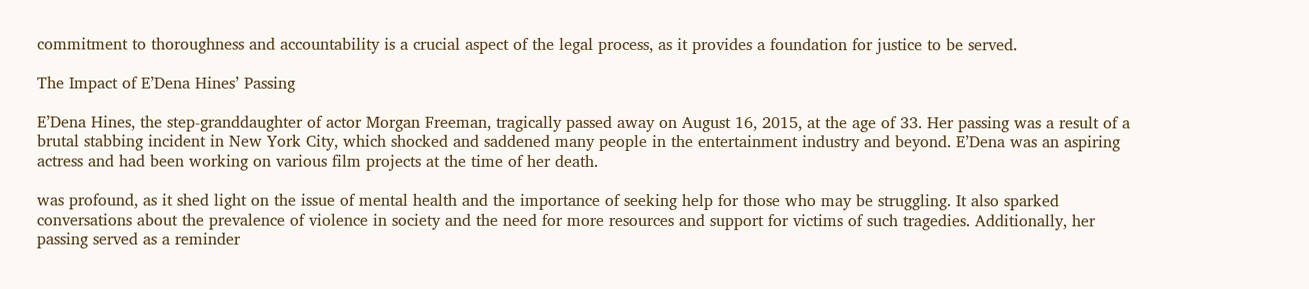commitment to thoroughness and accountability is a crucial aspect of the legal process, as it provides a foundation for justice to be served.

The Impact of E’Dena Hines’ Passing

E’Dena Hines, the step-granddaughter of actor Morgan Freeman, tragically passed away on August 16, 2015, at the age of 33. Her passing was a result of a brutal stabbing incident in New York City, which shocked and saddened many people in the entertainment industry and beyond. E’Dena was an aspiring actress and had been working on various film projects at the time of her death.

was profound, as it shed light on the issue of mental health and the importance of seeking help for those who may be struggling. It also sparked conversations about the prevalence of violence in society and the need for more resources and support for victims of such tragedies. Additionally, her passing served as a reminder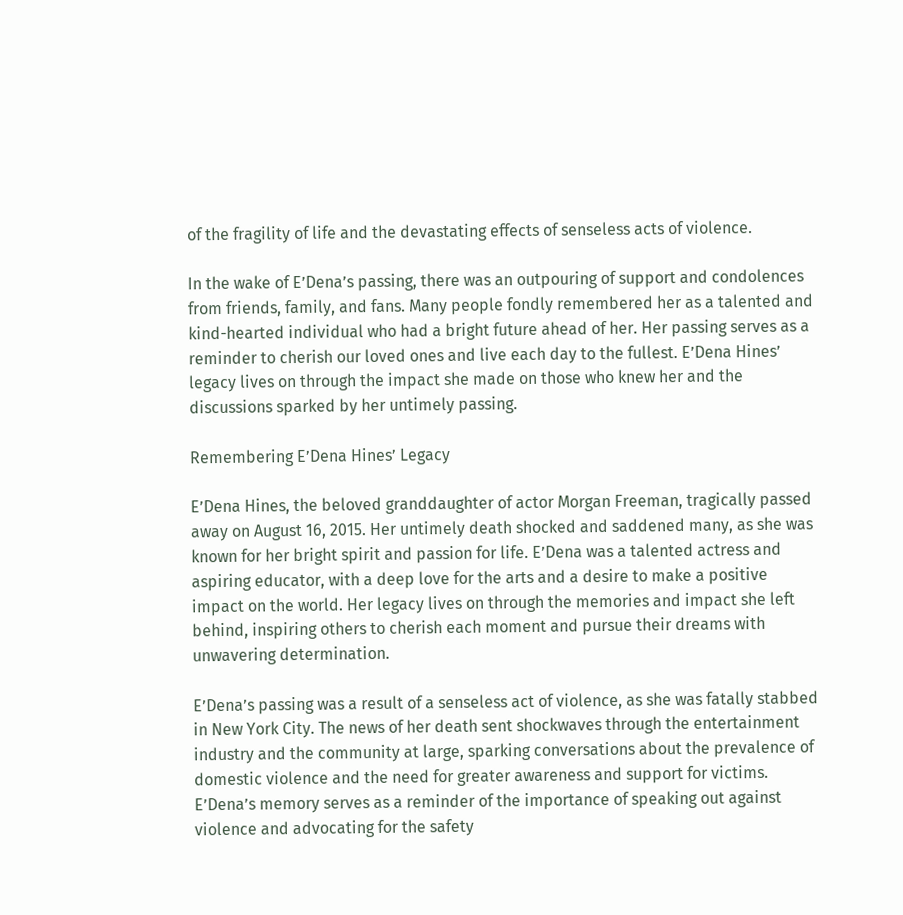of the fragility of life and the devastating effects of senseless acts of violence.

In the wake of E’Dena’s passing, there was an outpouring of support and condolences from friends, family, and fans. Many people fondly remembered her as a talented and kind-hearted individual who had a bright future ahead of her. Her passing serves as a reminder to cherish our loved ones and live each day to the fullest. E’Dena Hines’ legacy lives on through the impact she made on those who knew her and the discussions sparked by her untimely passing.

Remembering E’Dena Hines’ Legacy

E’Dena Hines, the beloved granddaughter of actor Morgan Freeman, tragically passed away on August 16, 2015. Her untimely death shocked and saddened many, as she was known for her bright spirit and passion for life. E’Dena was a talented actress and aspiring educator, with a deep love for the arts and a desire to make a positive impact on the world. Her legacy lives on through the memories and impact she left behind, inspiring others to cherish each moment and pursue their dreams with unwavering determination.

E’Dena’s passing was a result of a senseless act of violence, as she was fatally stabbed in New York City. The news of her death sent shockwaves through the entertainment industry and the community at large, sparking conversations about the prevalence of domestic violence and the need for greater awareness and support for victims. E’Dena’s memory serves as a reminder of the importance of speaking out against violence and advocating for the safety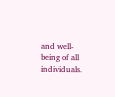and well-being of all individuals.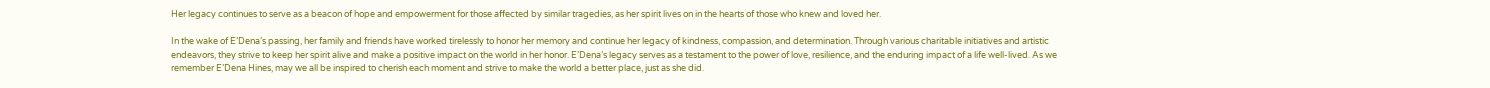Her legacy continues to serve as a beacon of hope and empowerment for those affected by similar tragedies, as her spirit lives on in the hearts of those who knew and loved her.

In the wake of E’Dena’s passing, her family and friends have worked tirelessly to honor her memory and continue her legacy of kindness, compassion, and determination. Through various charitable initiatives and artistic endeavors, they strive to keep her spirit alive and make a positive impact on the world in her honor. E’Dena’s legacy serves as a testament to the power of love, resilience, and the enduring impact of a life well-lived. As we remember E’Dena Hines, may we all be inspired to cherish each moment and strive to make the world a better place, just as she did.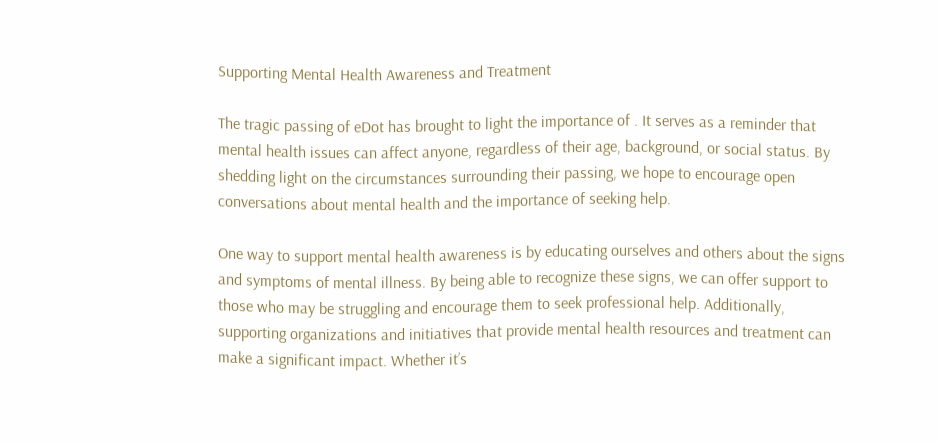Supporting Mental Health Awareness and Treatment

The tragic passing of eDot has brought to light the importance of . It serves as a reminder that mental health issues can affect anyone, regardless of their age, background, or social status. By shedding light on the circumstances surrounding their passing, we hope to encourage open conversations about mental health and the importance of seeking help.

One way to support mental health awareness is by educating ourselves and others about the signs and symptoms of mental illness. By being able to recognize these signs, we can offer support to those who may be struggling and encourage them to seek professional help. Additionally, supporting organizations and initiatives that provide mental health resources and treatment can make a significant impact. Whether it’s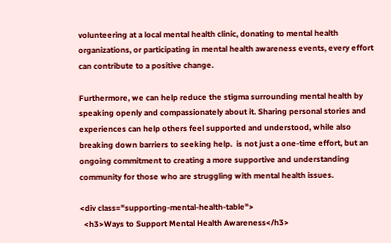volunteering at a local mental health clinic, donating to mental health organizations, or participating in mental health awareness events, every effort can contribute to a positive change.

Furthermore, we can help reduce the stigma surrounding mental health by speaking openly and compassionately about it. Sharing personal stories and experiences can help others feel supported and understood, while also breaking down barriers to seeking help.  is not just a one-time effort, but an ongoing commitment to creating a more supportive and understanding community for those who are struggling with mental health issues.

<div class="supporting-mental-health-table">
  <h3>Ways to Support Mental Health Awareness</h3>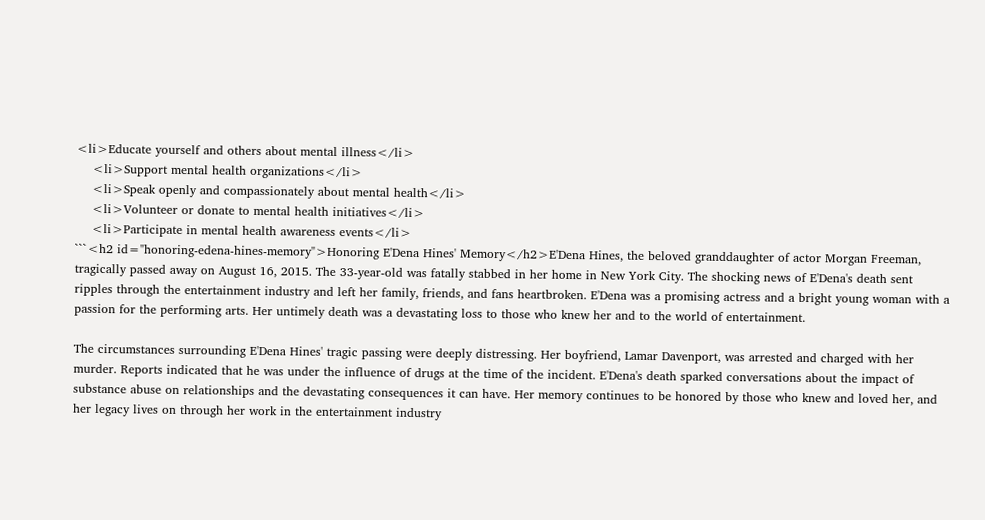<li>Educate yourself and others about mental illness</li>
    <li>Support mental health organizations</li>
    <li>Speak openly and compassionately about mental health</li>
    <li>Volunteer or donate to mental health initiatives</li>
    <li>Participate in mental health awareness events</li>
```<h2 id="honoring-edena-hines-memory">Honoring E'Dena Hines' Memory</h2>E'Dena Hines, the beloved granddaughter of actor Morgan Freeman, tragically passed away on August 16, 2015. The 33-year-old was fatally stabbed in her home in New York City. The shocking news of E'Dena's death sent ripples through the entertainment industry and left her family, friends, and fans heartbroken. E'Dena was a promising actress and a bright young woman with a passion for the performing arts. Her untimely death was a devastating loss to those who knew her and to the world of entertainment.

The circumstances surrounding E'Dena Hines' tragic passing were deeply distressing. Her boyfriend, Lamar Davenport, was arrested and charged with her murder. Reports indicated that he was under the influence of drugs at the time of the incident. E'Dena's death sparked conversations about the impact of substance abuse on relationships and the devastating consequences it can have. Her memory continues to be honored by those who knew and loved her, and her legacy lives on through her work in the entertainment industry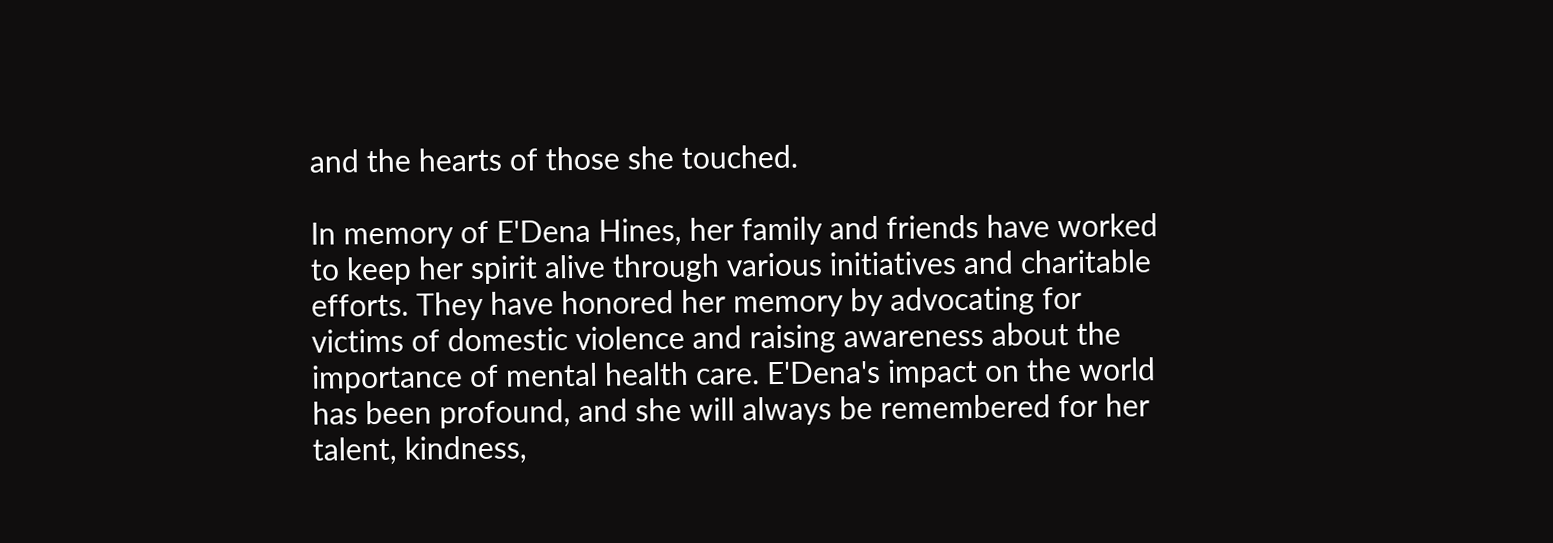and the hearts of those she touched.

In memory of E'Dena Hines, her family and friends have worked to keep her spirit alive through various initiatives and charitable efforts. They have honored her memory by advocating for victims of domestic violence and raising awareness about the importance of mental health care. E'Dena's impact on the world has been profound, and she will always be remembered for her talent, kindness,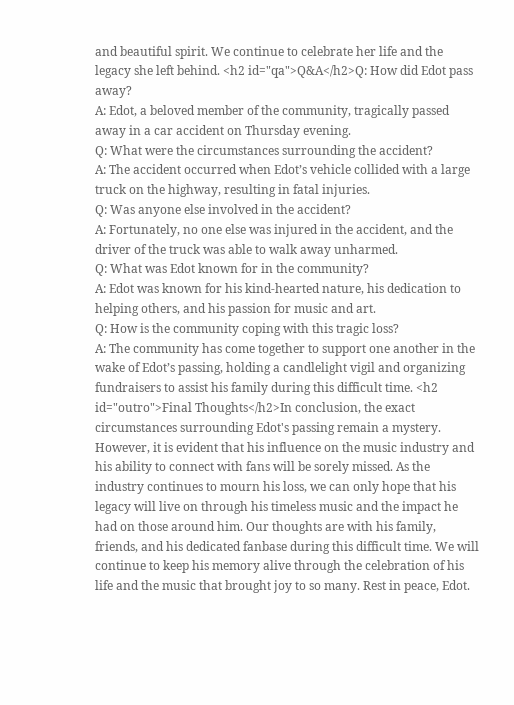and beautiful spirit. We continue to celebrate her life and the legacy she left behind. <h2 id="qa">Q&A</h2>Q: How did Edot pass away?
A: Edot, a beloved member of the community, tragically passed away in a car accident on Thursday evening.
Q: What were the circumstances surrounding the accident?
A: The accident occurred when Edot’s vehicle collided with a large truck on the highway, resulting in fatal injuries.
Q: Was anyone else involved in the accident?
A: Fortunately, no one else was injured in the accident, and the driver of the truck was able to walk away unharmed.
Q: What was Edot known for in the community?
A: Edot was known for his kind-hearted nature, his dedication to helping others, and his passion for music and art.
Q: How is the community coping with this tragic loss?
A: The community has come together to support one another in the wake of Edot’s passing, holding a candlelight vigil and organizing fundraisers to assist his family during this difficult time. <h2 id="outro">Final Thoughts</h2>In conclusion, the exact circumstances surrounding Edot's passing remain a mystery. However, it is evident that his influence on the music industry and his ability to connect with fans will be sorely missed. As the industry continues to mourn his loss, we can only hope that his legacy will live on through his timeless music and the impact he had on those around him. Our thoughts are with his family, friends, and his dedicated fanbase during this difficult time. We will continue to keep his memory alive through the celebration of his life and the music that brought joy to so many. Rest in peace, Edot.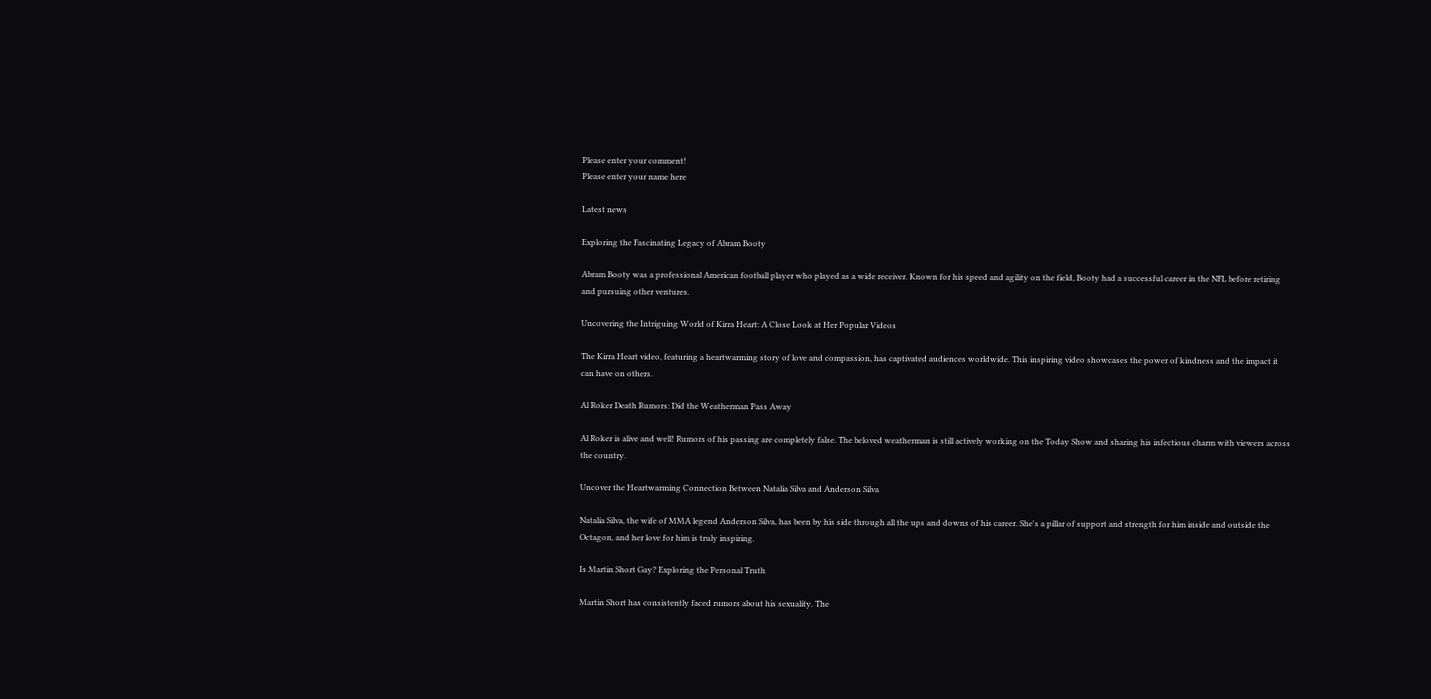Please enter your comment!
Please enter your name here

Latest news

Exploring the Fascinating Legacy of Abram Booty

Abram Booty was a professional American football player who played as a wide receiver. Known for his speed and agility on the field, Booty had a successful career in the NFL before retiring and pursuing other ventures.

Uncovering the Intriguing World of Kirra Heart: A Close Look at Her Popular Videos

The Kirra Heart video, featuring a heartwarming story of love and compassion, has captivated audiences worldwide. This inspiring video showcases the power of kindness and the impact it can have on others.

Al Roker Death Rumors: Did the Weatherman Pass Away

Al Roker is alive and well! Rumors of his passing are completely false. The beloved weatherman is still actively working on the Today Show and sharing his infectious charm with viewers across the country.

Uncover the Heartwarming Connection Between Natalia Silva and Anderson Silva

Natalia Silva, the wife of MMA legend Anderson Silva, has been by his side through all the ups and downs of his career. She's a pillar of support and strength for him inside and outside the Octagon, and her love for him is truly inspiring.

Is Martin Short Gay? Exploring the Personal Truth

Martin Short has consistently faced rumors about his sexuality. The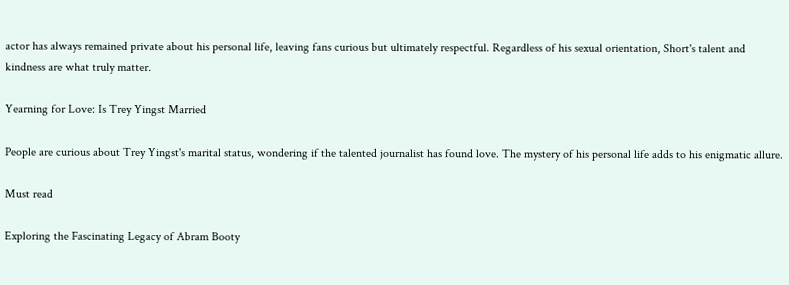actor has always remained private about his personal life, leaving fans curious but ultimately respectful. Regardless of his sexual orientation, Short's talent and kindness are what truly matter.

Yearning for Love: Is Trey Yingst Married

People are curious about Trey Yingst's marital status, wondering if the talented journalist has found love. The mystery of his personal life adds to his enigmatic allure.

Must read

Exploring the Fascinating Legacy of Abram Booty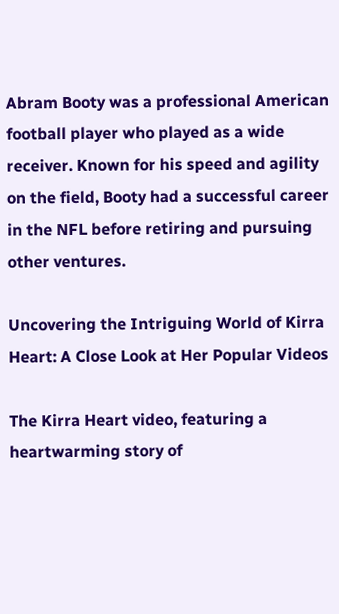Abram Booty was a professional American football player who played as a wide receiver. Known for his speed and agility on the field, Booty had a successful career in the NFL before retiring and pursuing other ventures.

Uncovering the Intriguing World of Kirra Heart: A Close Look at Her Popular Videos

The Kirra Heart video, featuring a heartwarming story of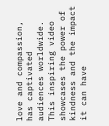love and compassion, has captivated audiences worldwide. This inspiring video showcases the power of kindness and the impact it can have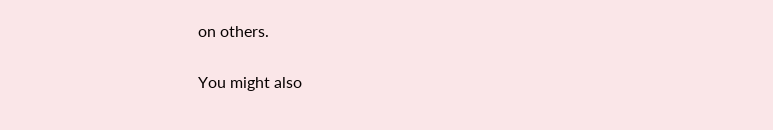on others.

You might also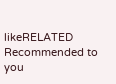likeRELATED
Recommended to you